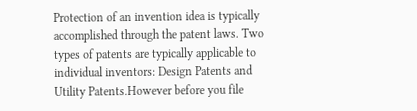Protection of an invention idea is typically accomplished through the patent laws. Two types of patents are typically applicable to individual inventors: Design Patents and Utility Patents.However before you file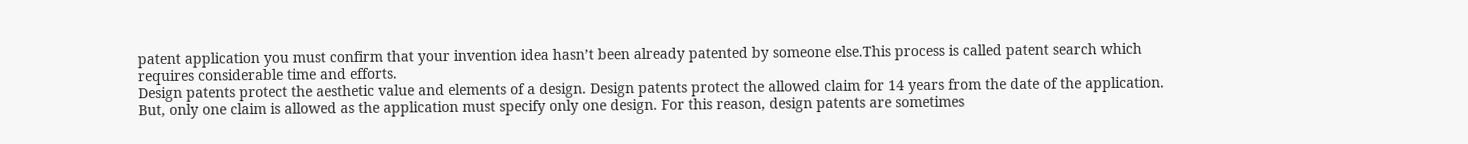patent application you must confirm that your invention idea hasn’t been already patented by someone else.This process is called patent search which requires considerable time and efforts.
Design patents protect the aesthetic value and elements of a design. Design patents protect the allowed claim for 14 years from the date of the application. But, only one claim is allowed as the application must specify only one design. For this reason, design patents are sometimes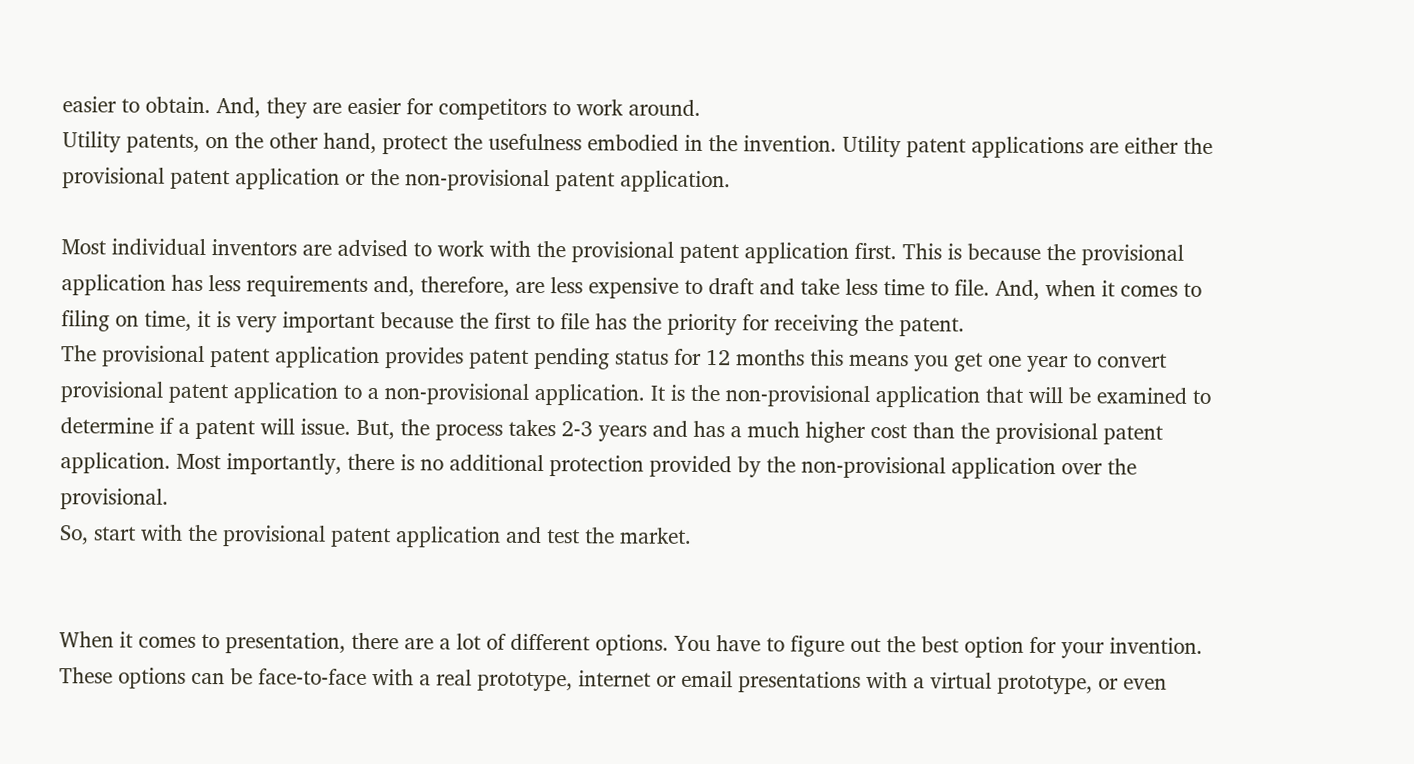easier to obtain. And, they are easier for competitors to work around.
Utility patents, on the other hand, protect the usefulness embodied in the invention. Utility patent applications are either the provisional patent application or the non-provisional patent application.

Most individual inventors are advised to work with the provisional patent application first. This is because the provisional application has less requirements and, therefore, are less expensive to draft and take less time to file. And, when it comes to filing on time, it is very important because the first to file has the priority for receiving the patent.
The provisional patent application provides patent pending status for 12 months this means you get one year to convert provisional patent application to a non-provisional application. It is the non-provisional application that will be examined to determine if a patent will issue. But, the process takes 2-3 years and has a much higher cost than the provisional patent application. Most importantly, there is no additional protection provided by the non-provisional application over the provisional.
So, start with the provisional patent application and test the market.


When it comes to presentation, there are a lot of different options. You have to figure out the best option for your invention. These options can be face-to-face with a real prototype, internet or email presentations with a virtual prototype, or even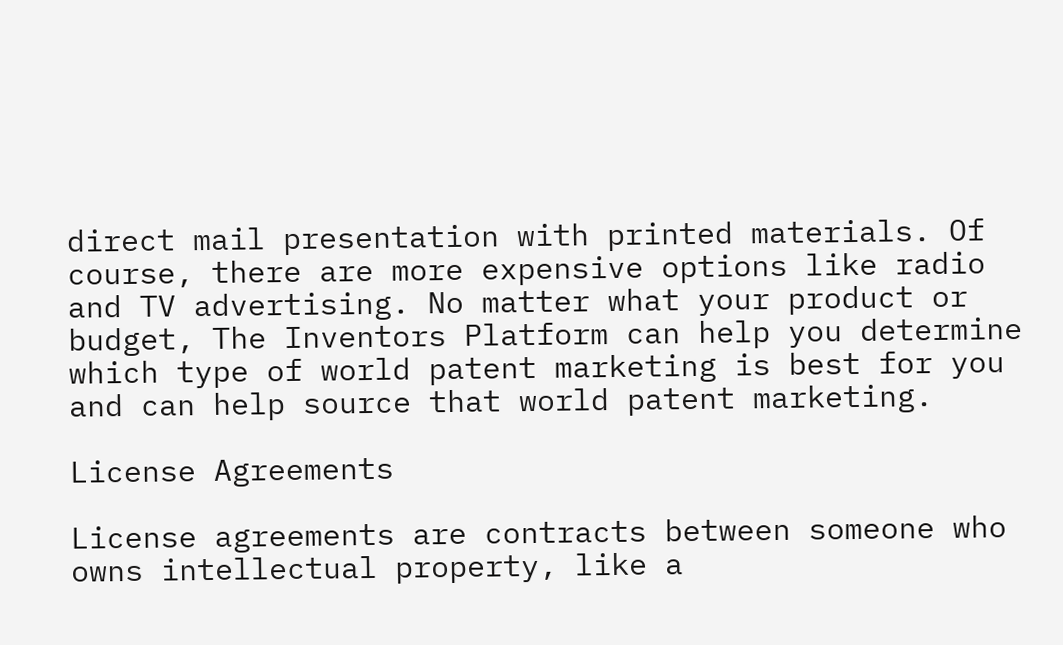direct mail presentation with printed materials. Of course, there are more expensive options like radio and TV advertising. No matter what your product or budget, The Inventors Platform can help you determine which type of world patent marketing is best for you and can help source that world patent marketing.

License Agreements

License agreements are contracts between someone who owns intellectual property, like a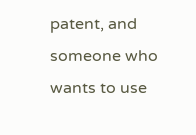patent, and someone who wants to use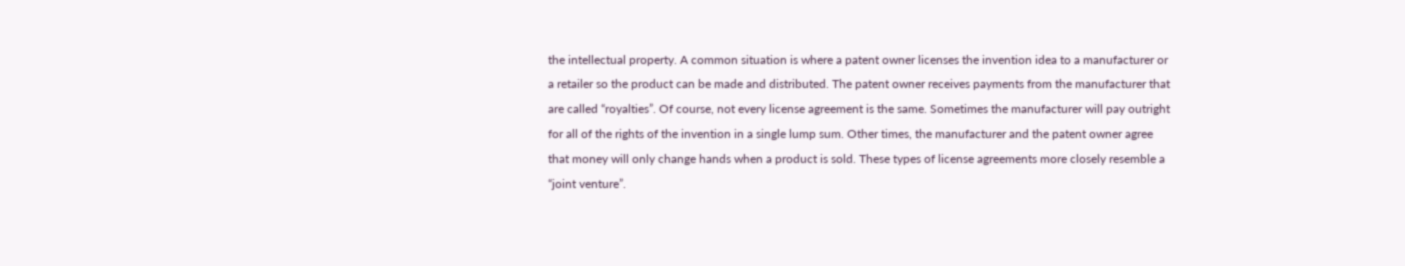the intellectual property. A common situation is where a patent owner licenses the invention idea to a manufacturer or a retailer so the product can be made and distributed. The patent owner receives payments from the manufacturer that are called “royalties”. Of course, not every license agreement is the same. Sometimes the manufacturer will pay outright for all of the rights of the invention in a single lump sum. Other times, the manufacturer and the patent owner agree that money will only change hands when a product is sold. These types of license agreements more closely resemble a “joint venture”.